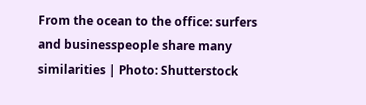From the ocean to the office: surfers and businesspeople share many similarities | Photo: Shutterstock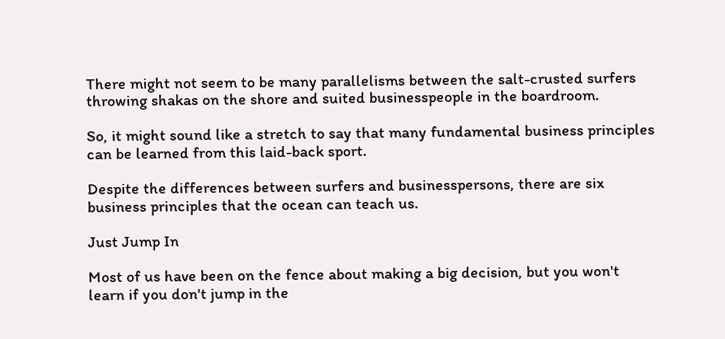There might not seem to be many parallelisms between the salt-crusted surfers throwing shakas on the shore and suited businesspeople in the boardroom.

So, it might sound like a stretch to say that many fundamental business principles can be learned from this laid-back sport.

Despite the differences between surfers and businesspersons, there are six business principles that the ocean can teach us.

Just Jump In

Most of us have been on the fence about making a big decision, but you won't learn if you don't jump in the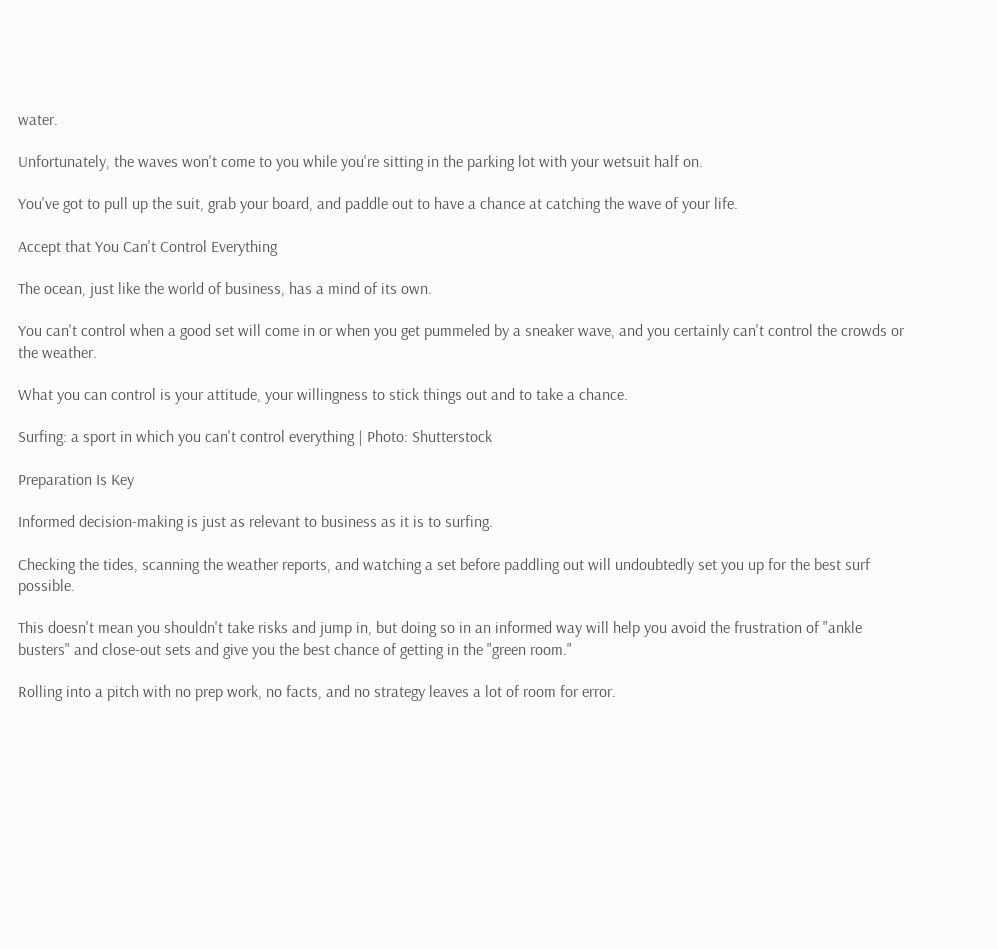water.

Unfortunately, the waves won't come to you while you're sitting in the parking lot with your wetsuit half on.

You've got to pull up the suit, grab your board, and paddle out to have a chance at catching the wave of your life.

Accept that You Can't Control Everything

The ocean, just like the world of business, has a mind of its own.

You can't control when a good set will come in or when you get pummeled by a sneaker wave, and you certainly can't control the crowds or the weather.

What you can control is your attitude, your willingness to stick things out and to take a chance.

Surfing: a sport in which you can't control everything | Photo: Shutterstock

Preparation Is Key

Informed decision-making is just as relevant to business as it is to surfing.

Checking the tides, scanning the weather reports, and watching a set before paddling out will undoubtedly set you up for the best surf possible.

This doesn't mean you shouldn't take risks and jump in, but doing so in an informed way will help you avoid the frustration of "ankle busters" and close-out sets and give you the best chance of getting in the "green room."

Rolling into a pitch with no prep work, no facts, and no strategy leaves a lot of room for error.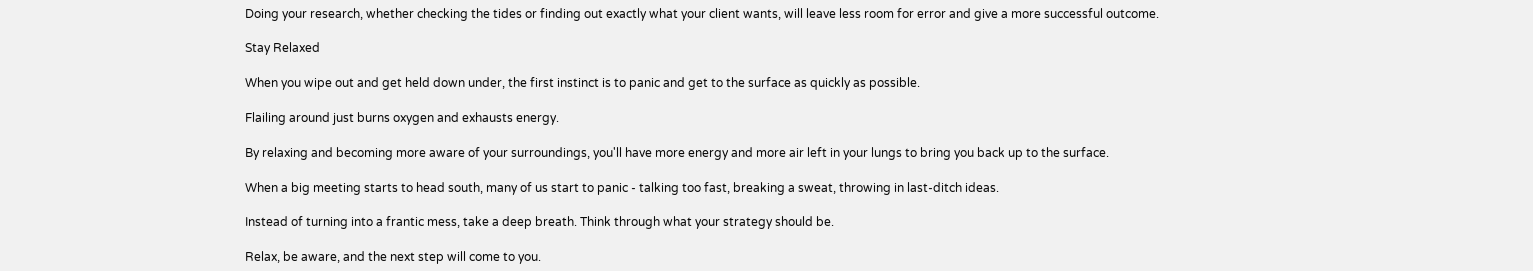Doing your research, whether checking the tides or finding out exactly what your client wants, will leave less room for error and give a more successful outcome.

Stay Relaxed

When you wipe out and get held down under, the first instinct is to panic and get to the surface as quickly as possible.

Flailing around just burns oxygen and exhausts energy.

By relaxing and becoming more aware of your surroundings, you'll have more energy and more air left in your lungs to bring you back up to the surface.

When a big meeting starts to head south, many of us start to panic - talking too fast, breaking a sweat, throwing in last-ditch ideas.

Instead of turning into a frantic mess, take a deep breath. Think through what your strategy should be.

Relax, be aware, and the next step will come to you.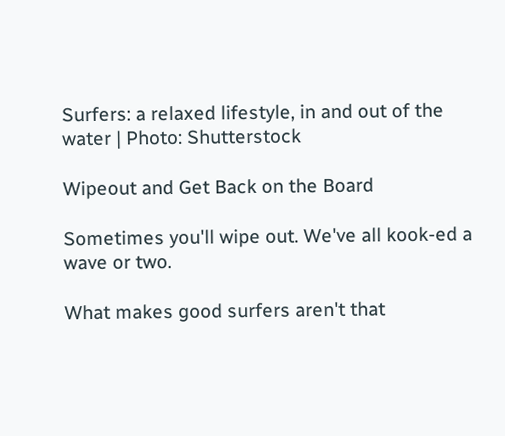Surfers: a relaxed lifestyle, in and out of the water | Photo: Shutterstock

Wipeout and Get Back on the Board

Sometimes you'll wipe out. We've all kook-ed a wave or two.

What makes good surfers aren't that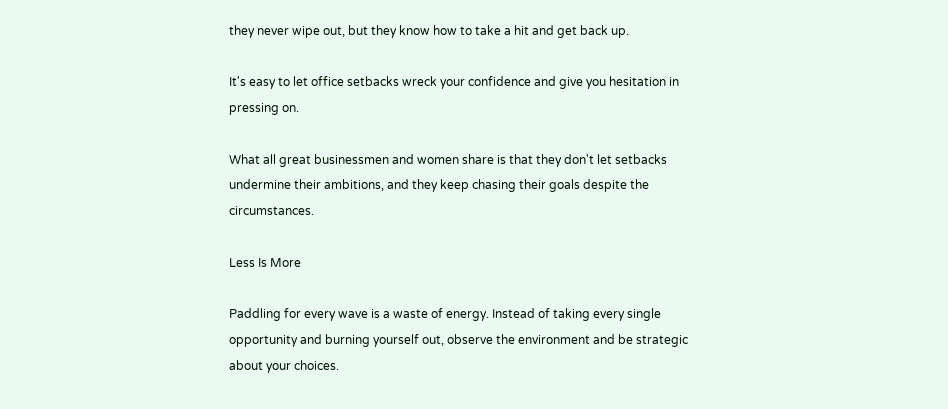they never wipe out, but they know how to take a hit and get back up.

It's easy to let office setbacks wreck your confidence and give you hesitation in pressing on.

What all great businessmen and women share is that they don't let setbacks undermine their ambitions, and they keep chasing their goals despite the circumstances.

Less Is More

Paddling for every wave is a waste of energy. Instead of taking every single opportunity and burning yourself out, observe the environment and be strategic about your choices.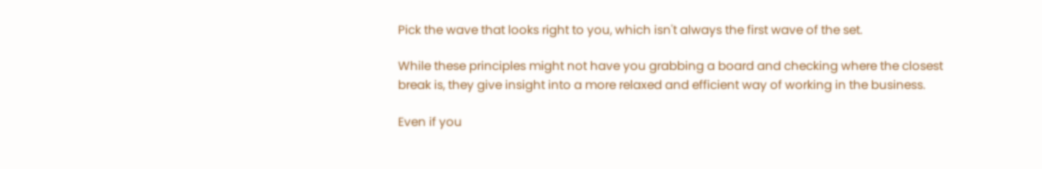Pick the wave that looks right to you, which isn't always the first wave of the set.

While these principles might not have you grabbing a board and checking where the closest break is, they give insight into a more relaxed and efficient way of working in the business.

Even if you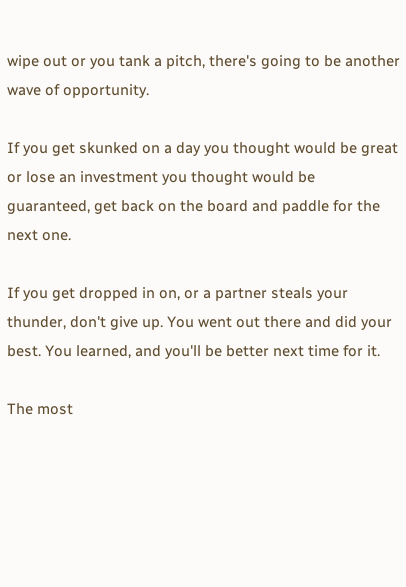wipe out or you tank a pitch, there's going to be another wave of opportunity.

If you get skunked on a day you thought would be great or lose an investment you thought would be guaranteed, get back on the board and paddle for the next one.

If you get dropped in on, or a partner steals your thunder, don't give up. You went out there and did your best. You learned, and you'll be better next time for it.

The most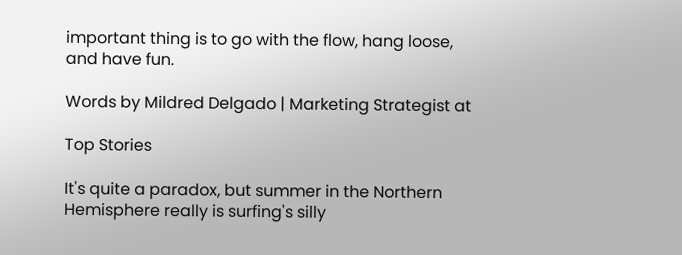important thing is to go with the flow, hang loose, and have fun.

Words by Mildred Delgado | Marketing Strategist at

Top Stories

It's quite a paradox, but summer in the Northern Hemisphere really is surfing's silly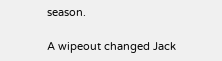season.

A wipeout changed Jack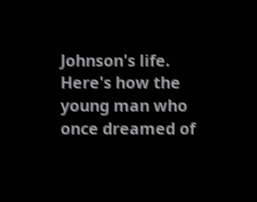Johnson's life. Here's how the young man who once dreamed of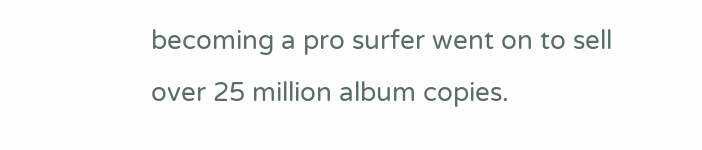becoming a pro surfer went on to sell over 25 million album copies.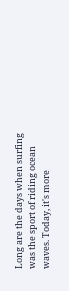Long are the days when surfing was the sport of riding ocean waves. Today, it's more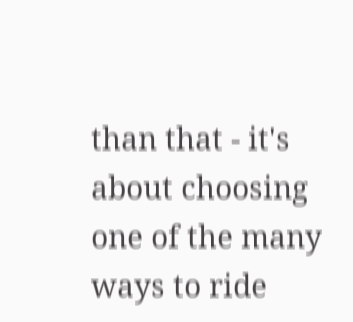than that - it's about choosing one of the many ways to ride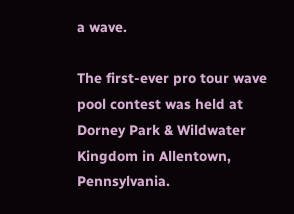a wave.

The first-ever pro tour wave pool contest was held at Dorney Park & Wildwater Kingdom in Allentown, Pennsylvania.